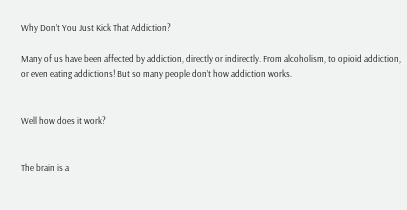Why Don’t You Just Kick That Addiction?

Many of us have been affected by addiction, directly or indirectly. From alcoholism, to opioid addiction, or even eating addictions! But so many people don’t how addiction works.


Well how does it work?


The brain is a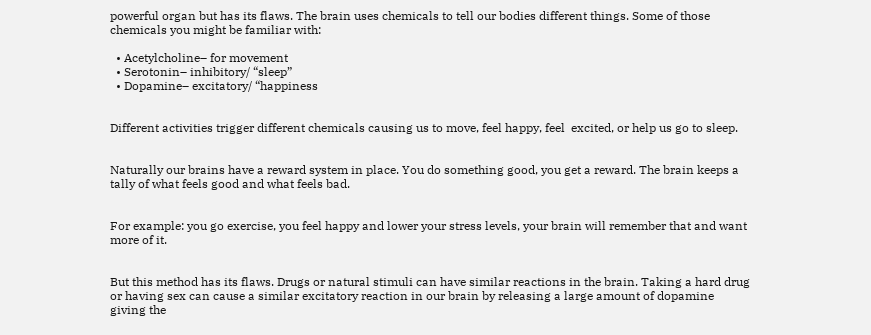powerful organ but has its flaws. The brain uses chemicals to tell our bodies different things. Some of those chemicals you might be familiar with:

  • Acetylcholine– for movement
  • Serotonin– inhibitory/ “sleep”
  • Dopamine– excitatory/ “happiness


Different activities trigger different chemicals causing us to move, feel happy, feel  excited, or help us go to sleep.


Naturally our brains have a reward system in place. You do something good, you get a reward. The brain keeps a tally of what feels good and what feels bad.


For example: you go exercise, you feel happy and lower your stress levels, your brain will remember that and want more of it.


But this method has its flaws. Drugs or natural stimuli can have similar reactions in the brain. Taking a hard drug or having sex can cause a similar excitatory reaction in our brain by releasing a large amount of dopamine giving the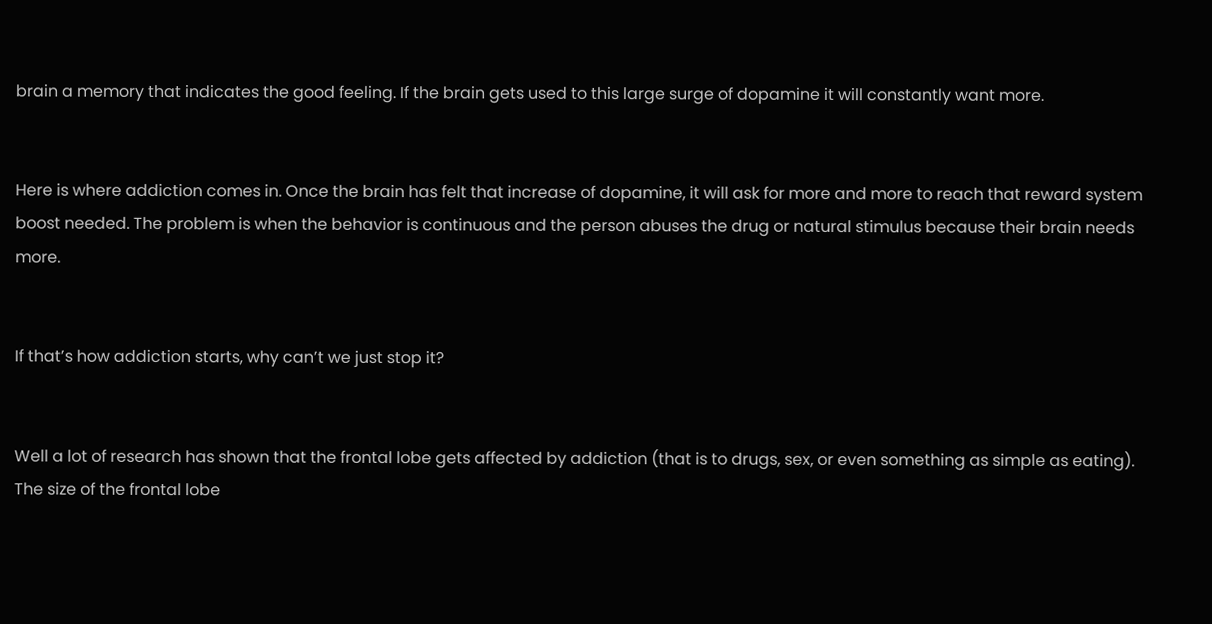brain a memory that indicates the good feeling. If the brain gets used to this large surge of dopamine it will constantly want more.


Here is where addiction comes in. Once the brain has felt that increase of dopamine, it will ask for more and more to reach that reward system boost needed. The problem is when the behavior is continuous and the person abuses the drug or natural stimulus because their brain needs more.


If that’s how addiction starts, why can’t we just stop it?


Well a lot of research has shown that the frontal lobe gets affected by addiction (that is to drugs, sex, or even something as simple as eating). The size of the frontal lobe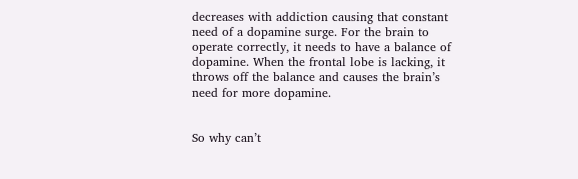decreases with addiction causing that constant need of a dopamine surge. For the brain to operate correctly, it needs to have a balance of dopamine. When the frontal lobe is lacking, it throws off the balance and causes the brain’s need for more dopamine.


So why can’t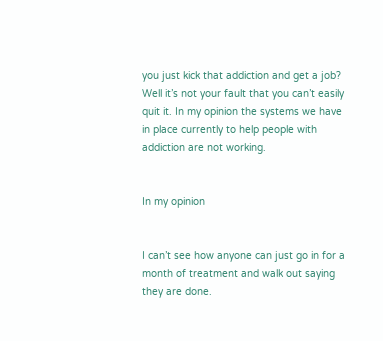you just kick that addiction and get a job? Well it’s not your fault that you can’t easily quit it. In my opinion the systems we have in place currently to help people with addiction are not working.


In my opinion


I can’t see how anyone can just go in for a month of treatment and walk out saying they are done.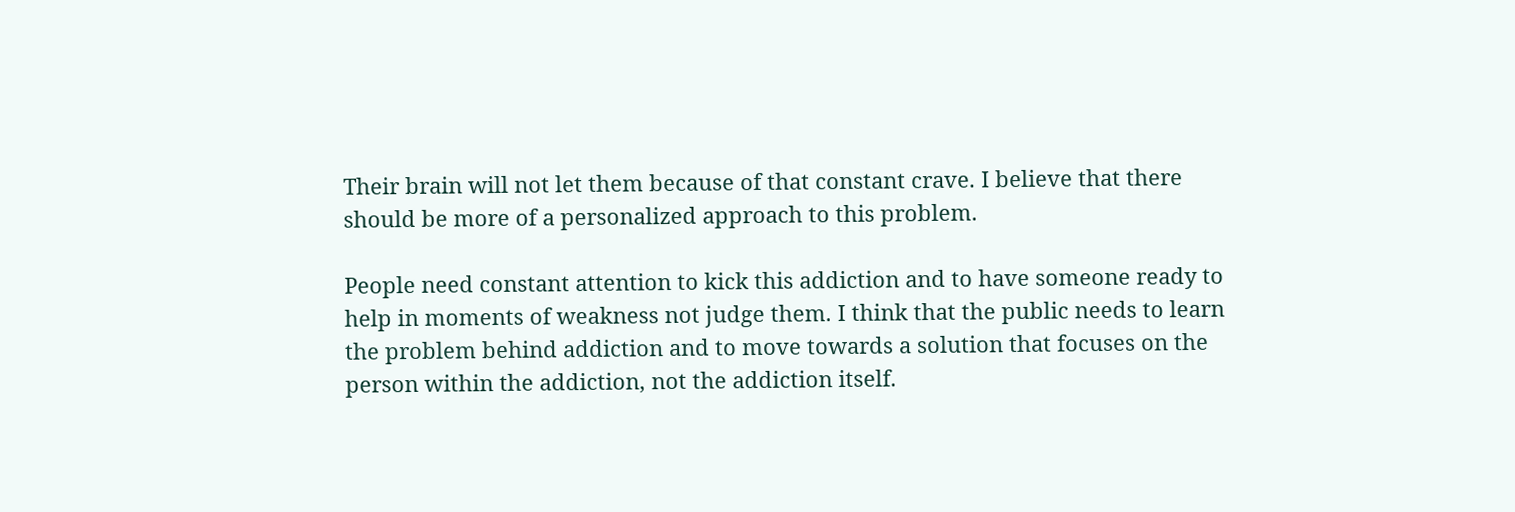Their brain will not let them because of that constant crave. I believe that there should be more of a personalized approach to this problem.

People need constant attention to kick this addiction and to have someone ready to help in moments of weakness not judge them. I think that the public needs to learn the problem behind addiction and to move towards a solution that focuses on the person within the addiction, not the addiction itself.